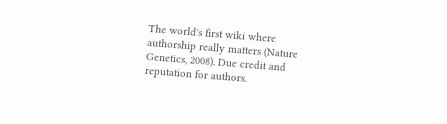The world's first wiki where authorship really matters (Nature Genetics, 2008). Due credit and reputation for authors.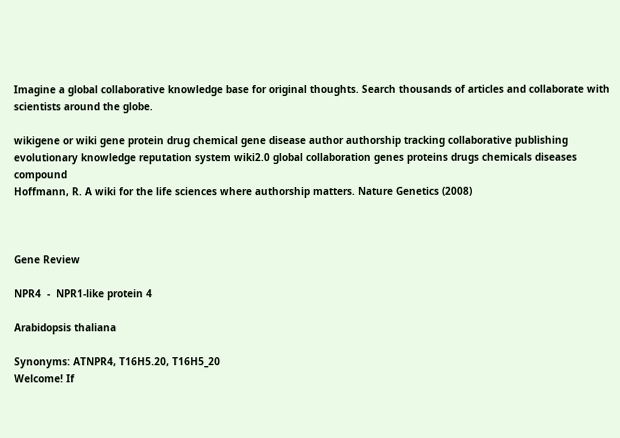Imagine a global collaborative knowledge base for original thoughts. Search thousands of articles and collaborate with scientists around the globe.

wikigene or wiki gene protein drug chemical gene disease author authorship tracking collaborative publishing evolutionary knowledge reputation system wiki2.0 global collaboration genes proteins drugs chemicals diseases compound
Hoffmann, R. A wiki for the life sciences where authorship matters. Nature Genetics (2008)



Gene Review

NPR4  -  NPR1-like protein 4

Arabidopsis thaliana

Synonyms: ATNPR4, T16H5.20, T16H5_20
Welcome! If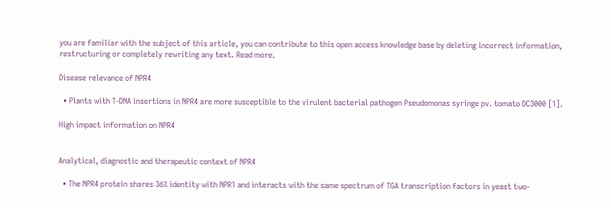you are familiar with the subject of this article, you can contribute to this open access knowledge base by deleting incorrect information, restructuring or completely rewriting any text. Read more.

Disease relevance of NPR4

  • Plants with T-DNA insertions in NPR4 are more susceptible to the virulent bacterial pathogen Pseudomonas syringe pv. tomato DC3000 [1].

High impact information on NPR4


Analytical, diagnostic and therapeutic context of NPR4

  • The NPR4 protein shares 36% identity with NPR1 and interacts with the same spectrum of TGA transcription factors in yeast two-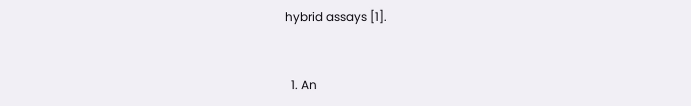hybrid assays [1].


  1. An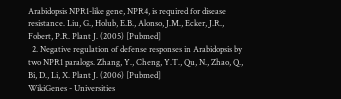Arabidopsis NPR1-like gene, NPR4, is required for disease resistance. Liu, G., Holub, E.B., Alonso, J.M., Ecker, J.R., Fobert, P.R. Plant J. (2005) [Pubmed]
  2. Negative regulation of defense responses in Arabidopsis by two NPR1 paralogs. Zhang, Y., Cheng, Y.T., Qu, N., Zhao, Q., Bi, D., Li, X. Plant J. (2006) [Pubmed]
WikiGenes - Universities